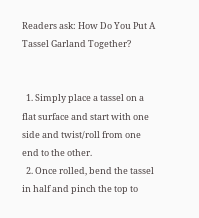Readers ask: How Do You Put A Tassel Garland Together?


  1. Simply place a tassel on a flat surface and start with one side and twist/roll from one end to the other.
  2. Once rolled, bend the tassel in half and pinch the top to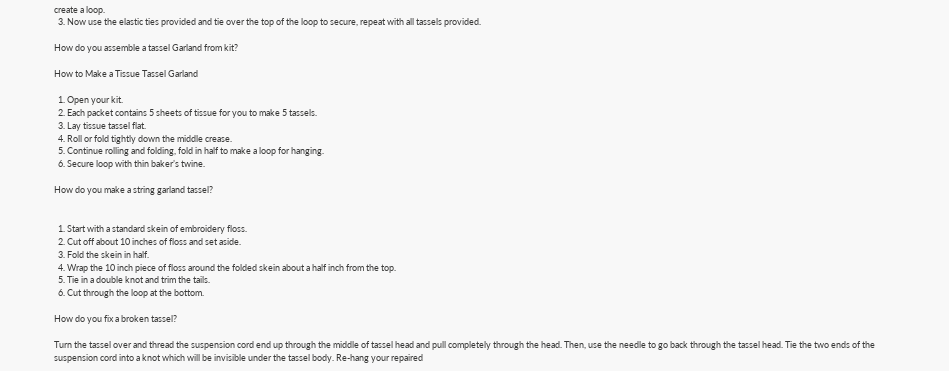create a loop.
  3. Now use the elastic ties provided and tie over the top of the loop to secure, repeat with all tassels provided.

How do you assemble a tassel Garland from kit?

How to Make a Tissue Tassel Garland

  1. Open your kit.
  2. Each packet contains 5 sheets of tissue for you to make 5 tassels.
  3. Lay tissue tassel flat.
  4. Roll or fold tightly down the middle crease.
  5. Continue rolling and folding, fold in half to make a loop for hanging.
  6. Secure loop with thin baker’s twine.

How do you make a string garland tassel?


  1. Start with a standard skein of embroidery floss.
  2. Cut off about 10 inches of floss and set aside.
  3. Fold the skein in half.
  4. Wrap the 10 inch piece of floss around the folded skein about a half inch from the top.
  5. Tie in a double knot and trim the tails.
  6. Cut through the loop at the bottom.

How do you fix a broken tassel?

Turn the tassel over and thread the suspension cord end up through the middle of tassel head and pull completely through the head. Then, use the needle to go back through the tassel head. Tie the two ends of the suspension cord into a knot which will be invisible under the tassel body. Re-hang your repaired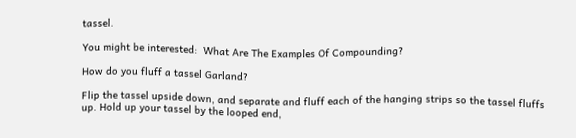tassel.

You might be interested:  What Are The Examples Of Compounding?

How do you fluff a tassel Garland?

Flip the tassel upside down, and separate and fluff each of the hanging strips so the tassel fluffs up. Hold up your tassel by the looped end,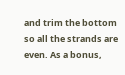and trim the bottom so all the strands are even. As a bonus,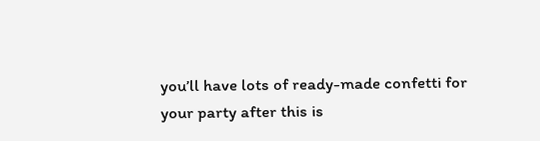you’ll have lots of ready-made confetti for your party after this is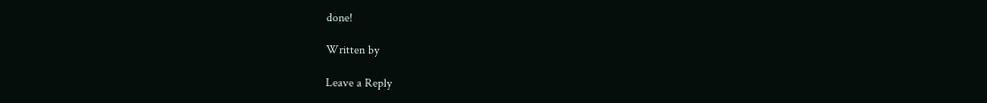done!

Written by

Leave a Reply